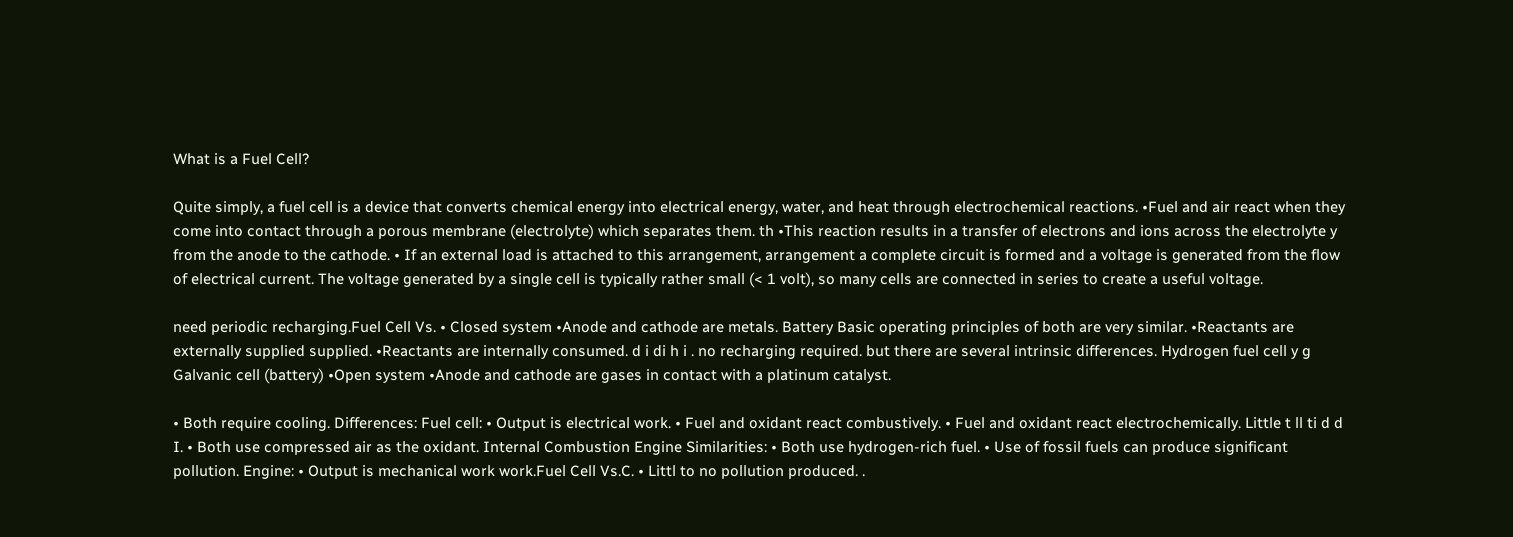What is a Fuel Cell?

Quite simply, a fuel cell is a device that converts chemical energy into electrical energy, water, and heat through electrochemical reactions. •Fuel and air react when they come into contact through a porous membrane (electrolyte) which separates them. th •This reaction results in a transfer of electrons and ions across the electrolyte y from the anode to the cathode. • If an external load is attached to this arrangement, arrangement a complete circuit is formed and a voltage is generated from the flow of electrical current. The voltage generated by a single cell is typically rather small (< 1 volt), so many cells are connected in series to create a useful voltage.

need periodic recharging.Fuel Cell Vs. • Closed system •Anode and cathode are metals. Battery Basic operating principles of both are very similar. •Reactants are externally supplied supplied. •Reactants are internally consumed. d i di h i . no recharging required. but there are several intrinsic differences. Hydrogen fuel cell y g Galvanic cell (battery) •Open system •Anode and cathode are gases in contact with a platinum catalyst.

• Both require cooling. Differences: Fuel cell: • Output is electrical work. • Fuel and oxidant react combustively. • Fuel and oxidant react electrochemically. Little t ll ti d d I. • Both use compressed air as the oxidant. Internal Combustion Engine Similarities: • Both use hydrogen-rich fuel. • Use of fossil fuels can produce significant pollution. Engine: • Output is mechanical work work.Fuel Cell Vs.C. • Littl to no pollution produced. .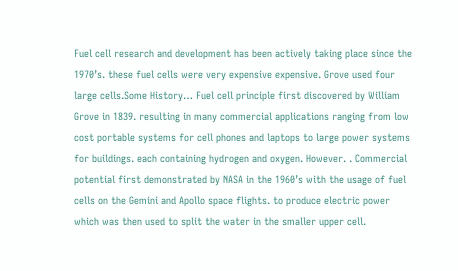Fuel cell research and development has been actively taking place since the 1970’s. these fuel cells were very expensive expensive. Grove used four large cells.Some History… Fuel cell principle first discovered by William Grove in 1839. resulting in many commercial applications ranging from low cost portable systems for cell phones and laptops to large power systems for buildings. each containing hydrogen and oxygen. However. . Commercial potential first demonstrated by NASA in the 1960’s with the usage of fuel cells on the Gemini and Apollo space flights. to produce electric power which was then used to split the water in the smaller upper cell.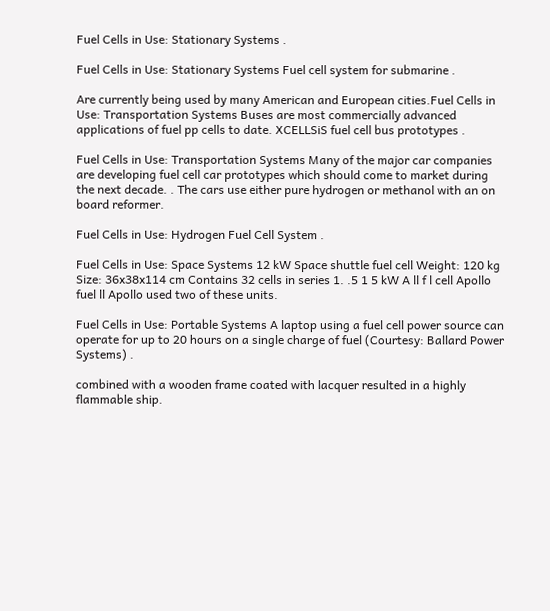Fuel Cells in Use: Stationary Systems .

Fuel Cells in Use: Stationary Systems Fuel cell system for submarine .

Are currently being used by many American and European cities.Fuel Cells in Use: Transportation Systems Buses are most commercially advanced applications of fuel pp cells to date. XCELLSiS fuel cell bus prototypes .

Fuel Cells in Use: Transportation Systems Many of the major car companies are developing fuel cell car prototypes which should come to market during the next decade. . The cars use either pure hydrogen or methanol with an on board reformer.

Fuel Cells in Use: Hydrogen Fuel Cell System .

Fuel Cells in Use: Space Systems 12 kW Space shuttle fuel cell Weight: 120 kg Size: 36x38x114 cm Contains 32 cells in series 1. .5 1 5 kW A ll f l cell Apollo fuel ll Apollo used two of these units.

Fuel Cells in Use: Portable Systems A laptop using a fuel cell power source can operate for up to 20 hours on a single charge of fuel (Courtesy: Ballard Power Systems) .

combined with a wooden frame coated with lacquer resulted in a highly flammable ship.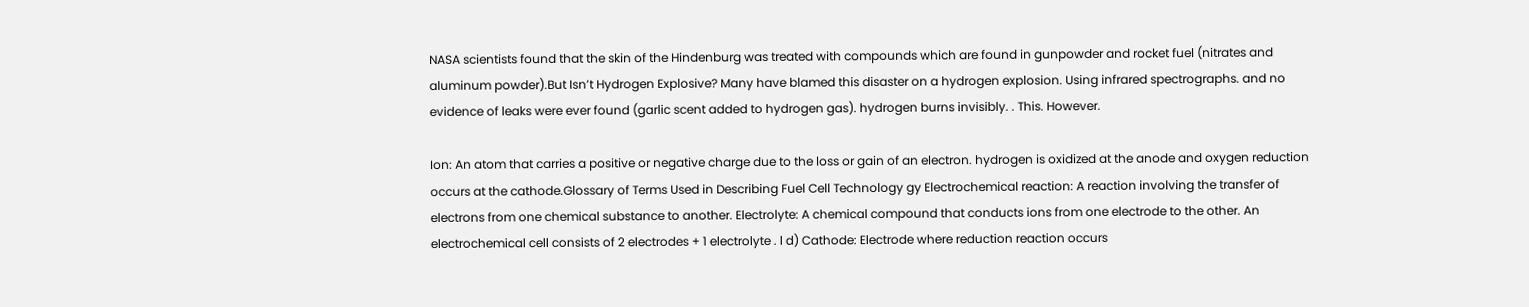NASA scientists found that the skin of the Hindenburg was treated with compounds which are found in gunpowder and rocket fuel (nitrates and aluminum powder).But Isn’t Hydrogen Explosive? Many have blamed this disaster on a hydrogen explosion. Using infrared spectrographs. and no evidence of leaks were ever found (garlic scent added to hydrogen gas). hydrogen burns invisibly. . This. However.

Ion: An atom that carries a positive or negative charge due to the loss or gain of an electron. hydrogen is oxidized at the anode and oxygen reduction occurs at the cathode.Glossary of Terms Used in Describing Fuel Cell Technology gy Electrochemical reaction: A reaction involving the transfer of electrons from one chemical substance to another. Electrolyte: A chemical compound that conducts ions from one electrode to the other. An electrochemical cell consists of 2 electrodes + 1 electrolyte . l d) Cathode: Electrode where reduction reaction occurs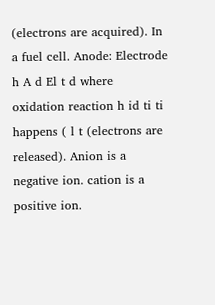(electrons are acquired). In a fuel cell. Anode: Electrode h A d El t d where oxidation reaction h id ti ti happens ( l t (electrons are released). Anion is a negative ion. cation is a positive ion.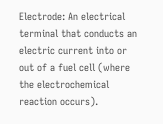Electrode: An electrical terminal that conducts an electric current into or out of a fuel cell (where the electrochemical reaction occurs).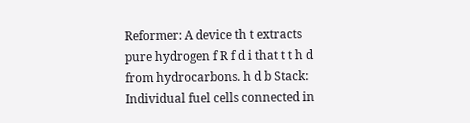Reformer: A device th t extracts pure hydrogen f R f d i that t t h d from hydrocarbons. h d b Stack: Individual fuel cells connected in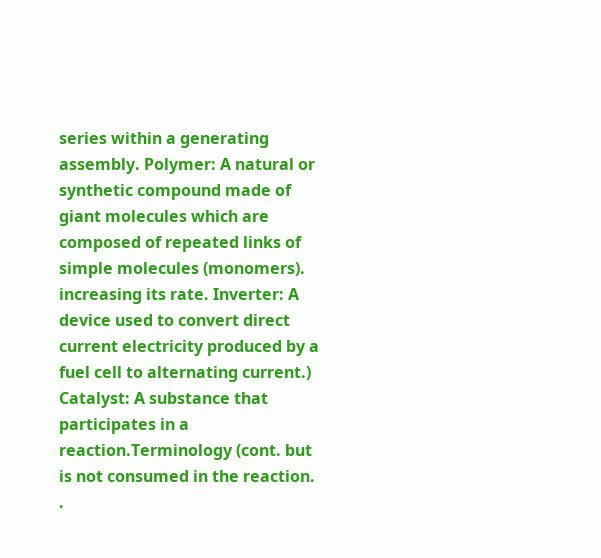series within a generating assembly. Polymer: A natural or synthetic compound made of giant molecules which are composed of repeated links of simple molecules (monomers). increasing its rate. Inverter: A device used to convert direct current electricity produced by a fuel cell to alternating current.) Catalyst: A substance that participates in a reaction.Terminology (cont. but is not consumed in the reaction. .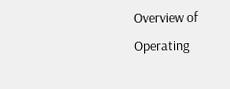Overview of Operating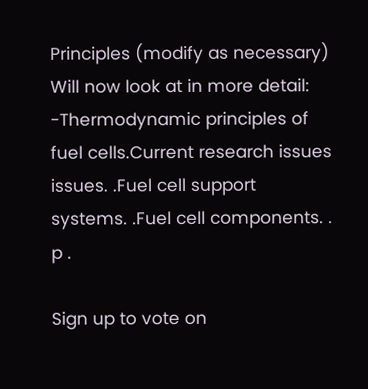Principles (modify as necessary) Will now look at in more detail: -Thermodynamic principles of fuel cells.Current research issues issues. .Fuel cell support systems. .Fuel cell components. . p .

Sign up to vote on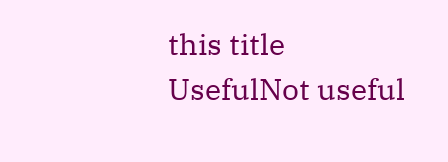this title
UsefulNot useful